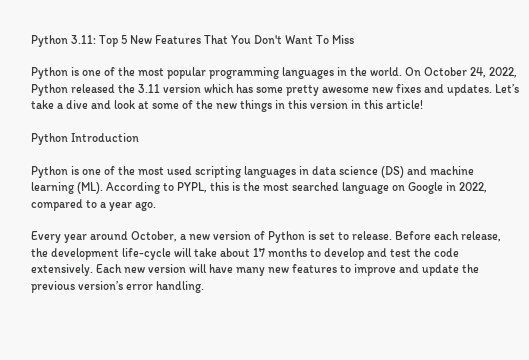Python 3.11: Top 5 New Features That You Don't Want To Miss

Python is one of the most popular programming languages in the world. On October 24, 2022, Python released the 3.11 version which has some pretty awesome new fixes and updates. Let’s take a dive and look at some of the new things in this version in this article!

Python Introduction

Python is one of the most used scripting languages in data science (DS) and machine learning (ML). According to PYPL, this is the most searched language on Google in 2022, compared to a year ago.

Every year around October, a new version of Python is set to release. Before each release, the development life-cycle will take about 17 months to develop and test the code extensively. Each new version will have many new features to improve and update the previous version’s error handling.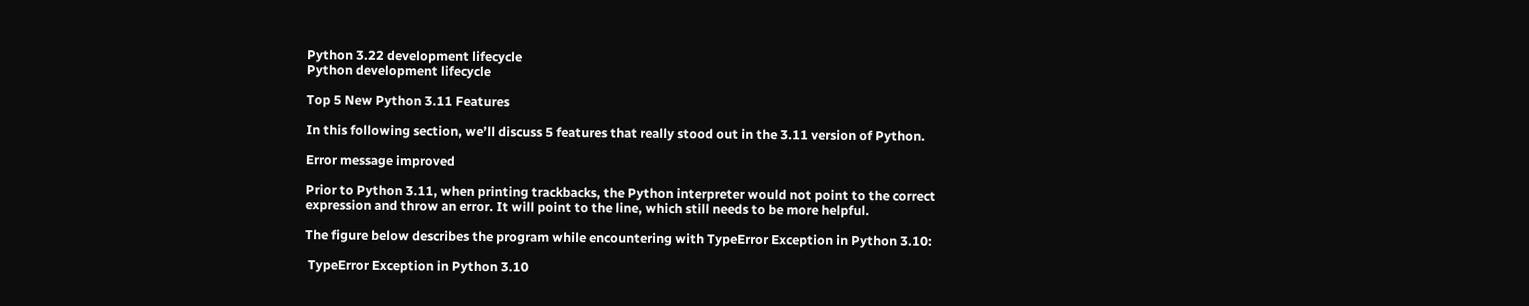Python 3.22 development lifecycle
Python development lifecycle

Top 5 New Python 3.11 Features

In this following section, we’ll discuss 5 features that really stood out in the 3.11 version of Python.

Error message improved

Prior to Python 3.11, when printing trackbacks, the Python interpreter would not point to the correct expression and throw an error. It will point to the line, which still needs to be more helpful.

The figure below describes the program while encountering with TypeError Exception in Python 3.10:

 TypeError Exception in Python 3.10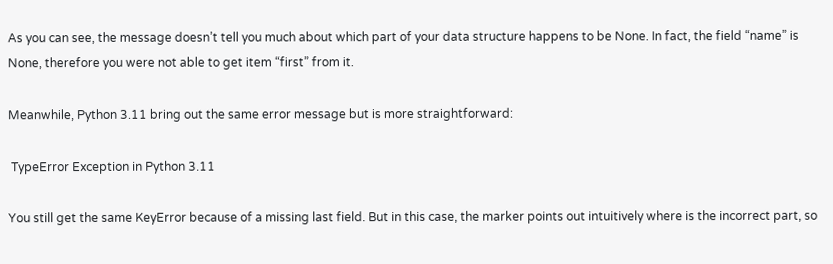As you can see, the message doesn’t tell you much about which part of your data structure happens to be None. In fact, the field “name” is None, therefore you were not able to get item “first” from it.

Meanwhile, Python 3.11 bring out the same error message but is more straightforward:

 TypeError Exception in Python 3.11

You still get the same KeyError because of a missing last field. But in this case, the marker points out intuitively where is the incorrect part, so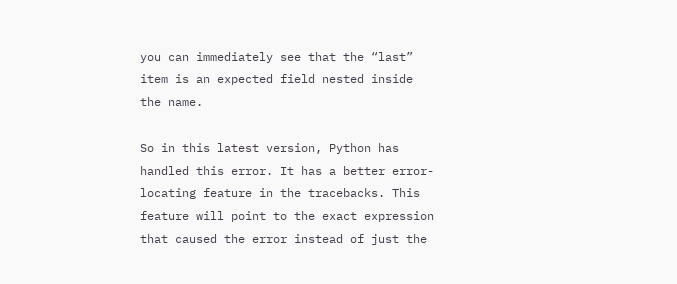you can immediately see that the “last” item is an expected field nested inside the name.

So in this latest version, Python has handled this error. It has a better error-locating feature in the tracebacks. This feature will point to the exact expression that caused the error instead of just the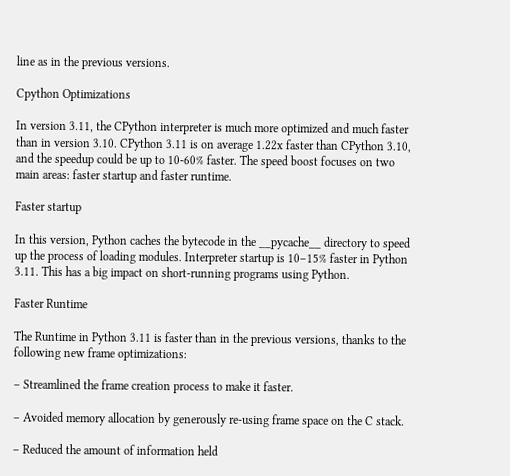line as in the previous versions.

Cpython Optimizations

In version 3.11, the CPython interpreter is much more optimized and much faster than in version 3.10. CPython 3.11 is on average 1.22x faster than CPython 3.10, and the speedup could be up to 10-60% faster. The speed boost focuses on two main areas: faster startup and faster runtime.

Faster startup

In this version, Python caches the bytecode in the __pycache__ directory to speed up the process of loading modules. Interpreter startup is 10–15% faster in Python 3.11. This has a big impact on short-running programs using Python.

Faster Runtime

The Runtime in Python 3.11 is faster than in the previous versions, thanks to the following new frame optimizations:

– Streamlined the frame creation process to make it faster.

– Avoided memory allocation by generously re-using frame space on the C stack.

– Reduced the amount of information held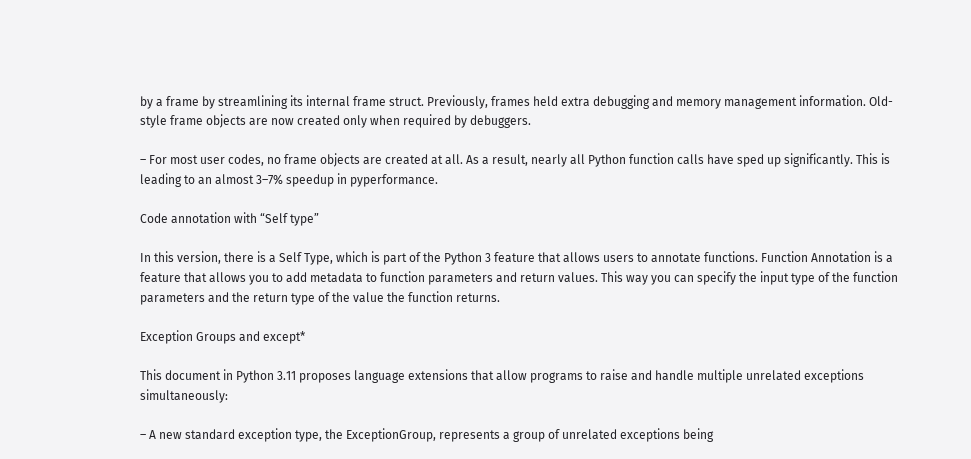by a frame by streamlining its internal frame struct. Previously, frames held extra debugging and memory management information. Old-style frame objects are now created only when required by debuggers.

– For most user codes, no frame objects are created at all. As a result, nearly all Python function calls have sped up significantly. This is leading to an almost 3–7% speedup in pyperformance.

Code annotation with “Self type”

In this version, there is a Self Type, which is part of the Python 3 feature that allows users to annotate functions. Function Annotation is a feature that allows you to add metadata to function parameters and return values. This way you can specify the input type of the function parameters and the return type of the value the function returns.

Exception Groups and except*

This document in Python 3.11 proposes language extensions that allow programs to raise and handle multiple unrelated exceptions simultaneously:

– A new standard exception type, the ExceptionGroup, represents a group of unrelated exceptions being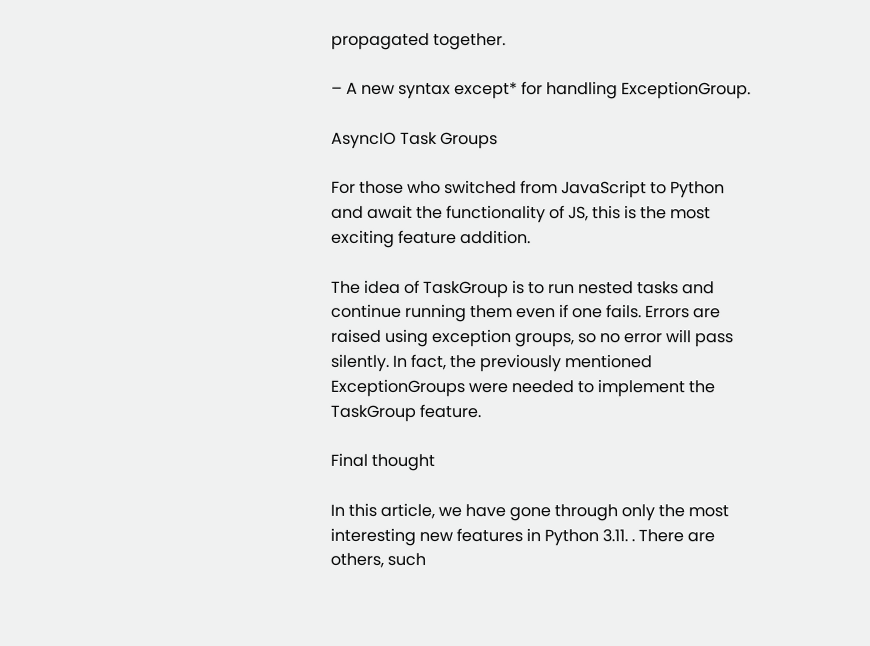propagated together.

– A new syntax except* for handling ExceptionGroup.

AsyncIO Task Groups

For those who switched from JavaScript to Python and await the functionality of JS, this is the most exciting feature addition.

The idea of TaskGroup is to run nested tasks and continue running them even if one fails. Errors are raised using exception groups, so no error will pass silently. In fact, the previously mentioned ExceptionGroups were needed to implement the TaskGroup feature.

Final thought

In this article, we have gone through only the most interesting new features in Python 3.11. . There are others, such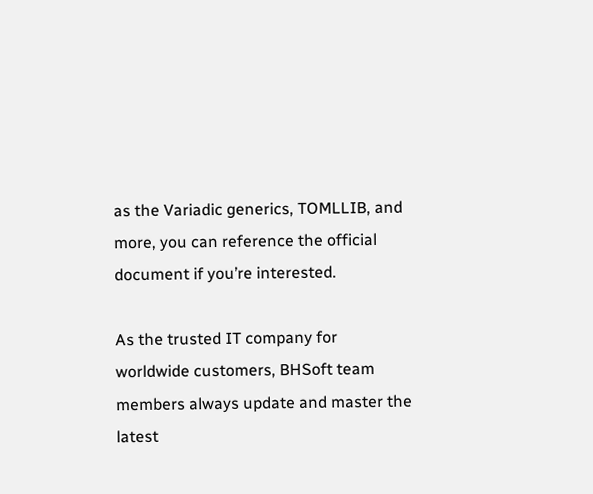as the Variadic generics, TOMLLIB, and more, you can reference the official document if you’re interested.

As the trusted IT company for worldwide customers, BHSoft team members always update and master the latest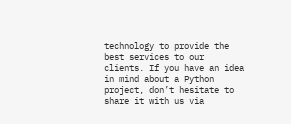technology to provide the best services to our clients. If you have an idea in mind about a Python project, don’t hesitate to share it with us via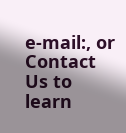e-mail:, or Contact Us to learn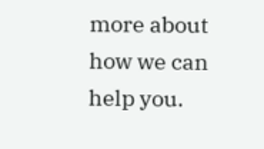more about how we can help you.